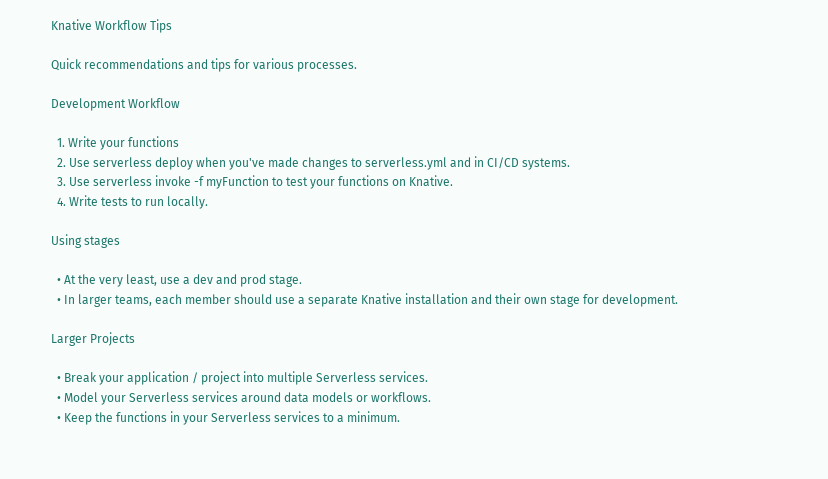Knative Workflow Tips

Quick recommendations and tips for various processes.

Development Workflow

  1. Write your functions
  2. Use serverless deploy when you've made changes to serverless.yml and in CI/CD systems.
  3. Use serverless invoke -f myFunction to test your functions on Knative.
  4. Write tests to run locally.

Using stages

  • At the very least, use a dev and prod stage.
  • In larger teams, each member should use a separate Knative installation and their own stage for development.

Larger Projects

  • Break your application / project into multiple Serverless services.
  • Model your Serverless services around data models or workflows.
  • Keep the functions in your Serverless services to a minimum.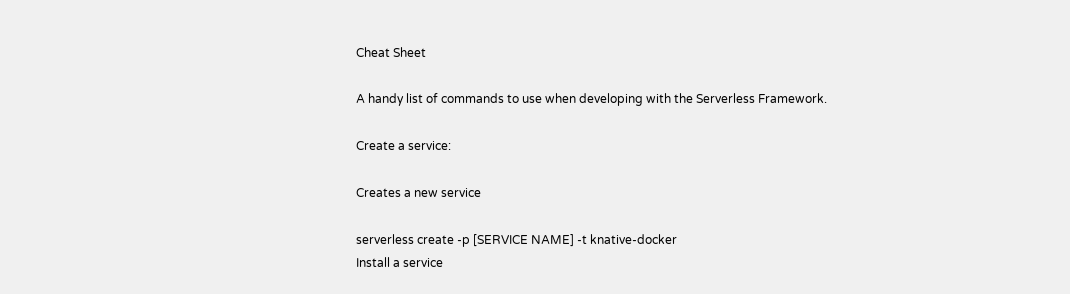Cheat Sheet

A handy list of commands to use when developing with the Serverless Framework.

Create a service:

Creates a new service

serverless create -p [SERVICE NAME] -t knative-docker
Install a service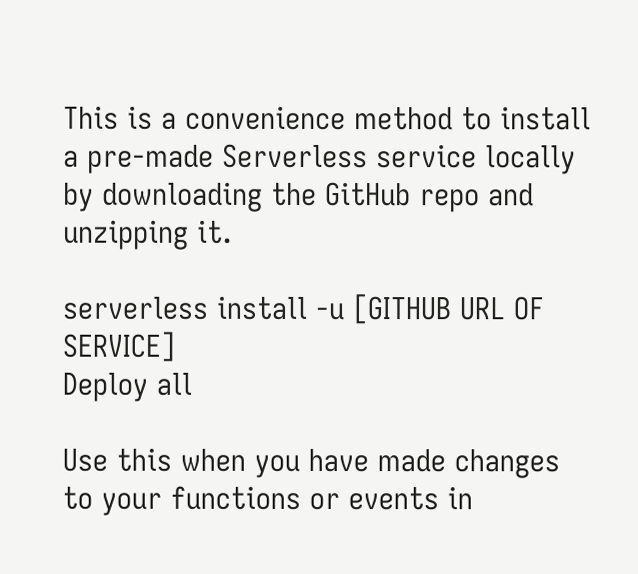This is a convenience method to install a pre-made Serverless service locally by downloading the GitHub repo and unzipping it.

serverless install -u [GITHUB URL OF SERVICE]
Deploy all

Use this when you have made changes to your functions or events in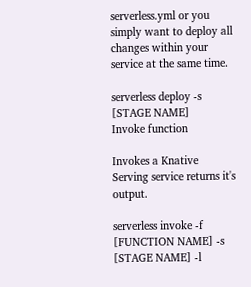serverless.yml or you simply want to deploy all changes within your service at the same time.

serverless deploy -s [STAGE NAME]
Invoke function

Invokes a Knative Serving service returns it's output.

serverless invoke -f [FUNCTION NAME] -s [STAGE NAME] -l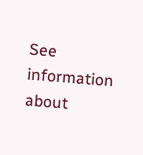See information about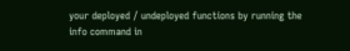your deployed / undeployed functions by running the info command in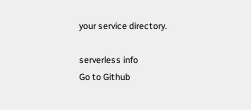your service directory.

serverless info
Go to Github